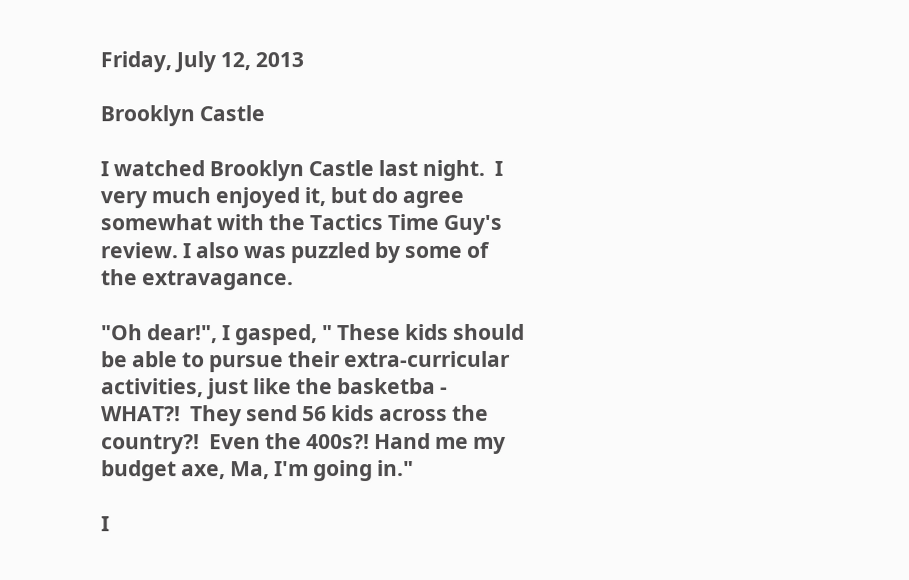Friday, July 12, 2013

Brooklyn Castle

I watched Brooklyn Castle last night.  I very much enjoyed it, but do agree somewhat with the Tactics Time Guy's review. I also was puzzled by some of the extravagance.

"Oh dear!", I gasped, " These kids should be able to pursue their extra-curricular activities, just like the basketba - WHAT?!  They send 56 kids across the country?!  Even the 400s?! Hand me my budget axe, Ma, I'm going in."

I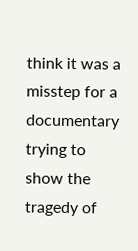think it was a misstep for a documentary trying to show the tragedy of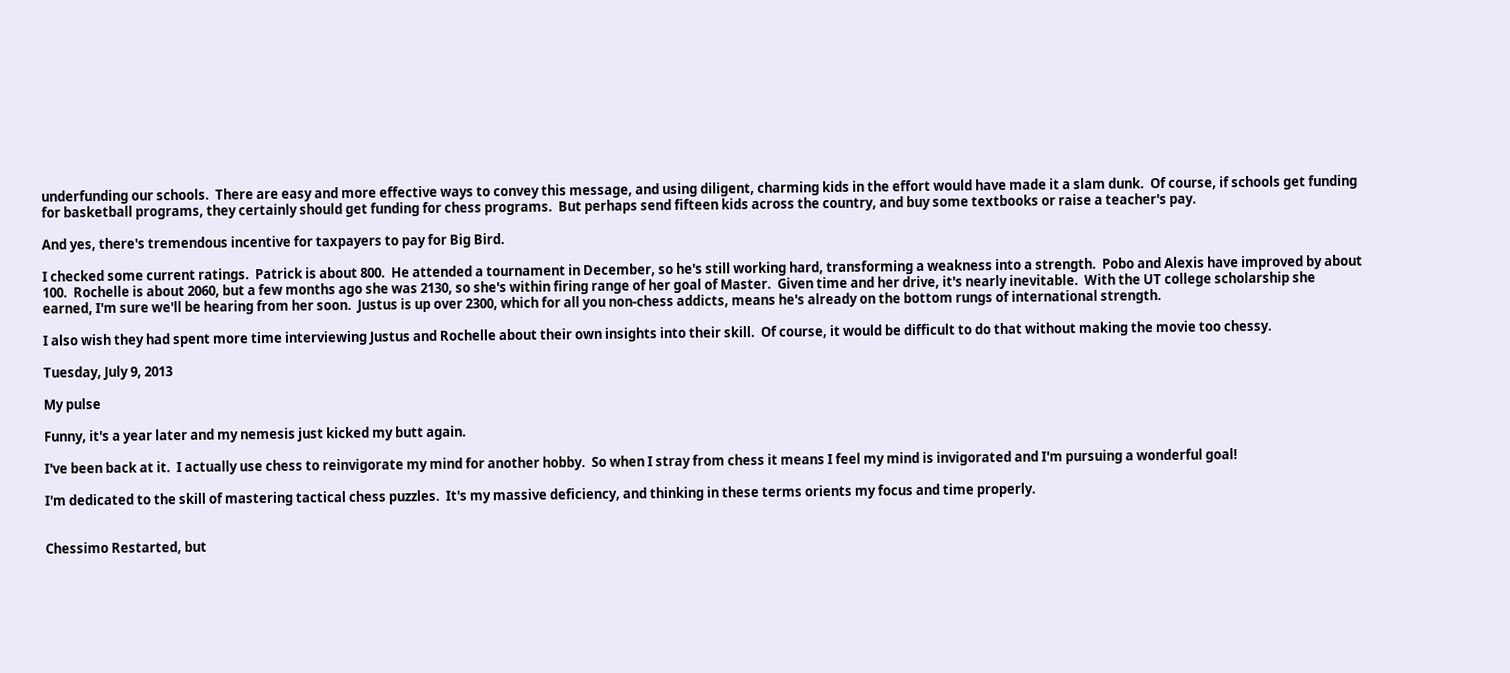underfunding our schools.  There are easy and more effective ways to convey this message, and using diligent, charming kids in the effort would have made it a slam dunk.  Of course, if schools get funding for basketball programs, they certainly should get funding for chess programs.  But perhaps send fifteen kids across the country, and buy some textbooks or raise a teacher's pay.

And yes, there's tremendous incentive for taxpayers to pay for Big Bird.

I checked some current ratings.  Patrick is about 800.  He attended a tournament in December, so he's still working hard, transforming a weakness into a strength.  Pobo and Alexis have improved by about 100.  Rochelle is about 2060, but a few months ago she was 2130, so she's within firing range of her goal of Master.  Given time and her drive, it's nearly inevitable.  With the UT college scholarship she earned, I'm sure we'll be hearing from her soon.  Justus is up over 2300, which for all you non-chess addicts, means he's already on the bottom rungs of international strength.

I also wish they had spent more time interviewing Justus and Rochelle about their own insights into their skill.  Of course, it would be difficult to do that without making the movie too chessy.

Tuesday, July 9, 2013

My pulse

Funny, it's a year later and my nemesis just kicked my butt again.

I've been back at it.  I actually use chess to reinvigorate my mind for another hobby.  So when I stray from chess it means I feel my mind is invigorated and I'm pursuing a wonderful goal!

I'm dedicated to the skill of mastering tactical chess puzzles.  It's my massive deficiency, and thinking in these terms orients my focus and time properly.


Chessimo Restarted, but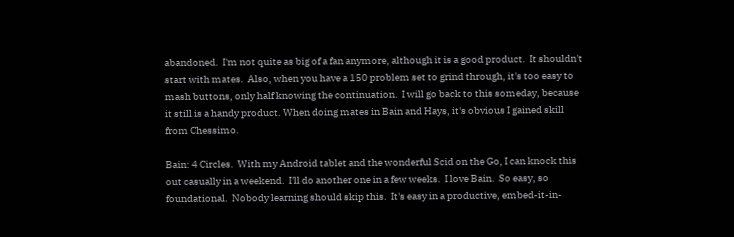abandoned.  I'm not quite as big of a fan anymore, although it is a good product.  It shouldn't start with mates.  Also, when you have a 150 problem set to grind through, it's too easy to mash buttons, only half knowing the continuation.  I will go back to this someday, because it still is a handy product. When doing mates in Bain and Hays, it's obvious I gained skill from Chessimo.

Bain: 4 Circles.  With my Android tablet and the wonderful Scid on the Go, I can knock this out casually in a weekend.  I'll do another one in a few weeks.  I love Bain.  So easy, so foundational.  Nobody learning should skip this.  It's easy in a productive, embed-it-in-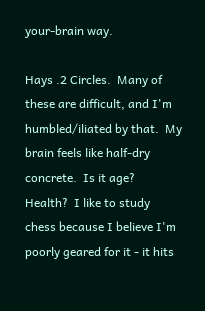your-brain way.

Hays .2 Circles.  Many of these are difficult, and I'm humbled/iliated by that.  My brain feels like half-dry concrete.  Is it age?  Health?  I like to study chess because I believe I'm poorly geared for it - it hits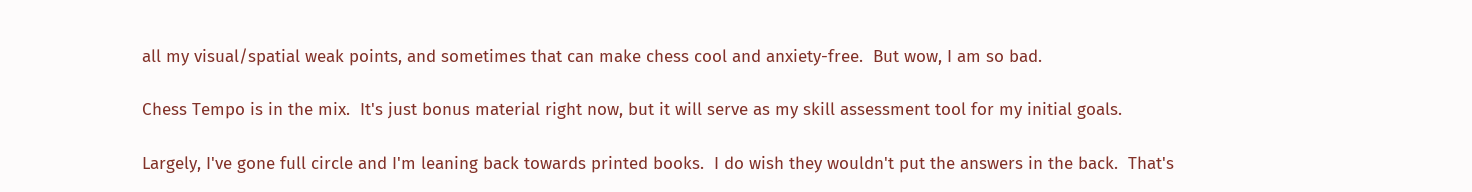all my visual/spatial weak points, and sometimes that can make chess cool and anxiety-free.  But wow, I am so bad.

Chess Tempo is in the mix.  It's just bonus material right now, but it will serve as my skill assessment tool for my initial goals.

Largely, I've gone full circle and I'm leaning back towards printed books.  I do wish they wouldn't put the answers in the back.  That's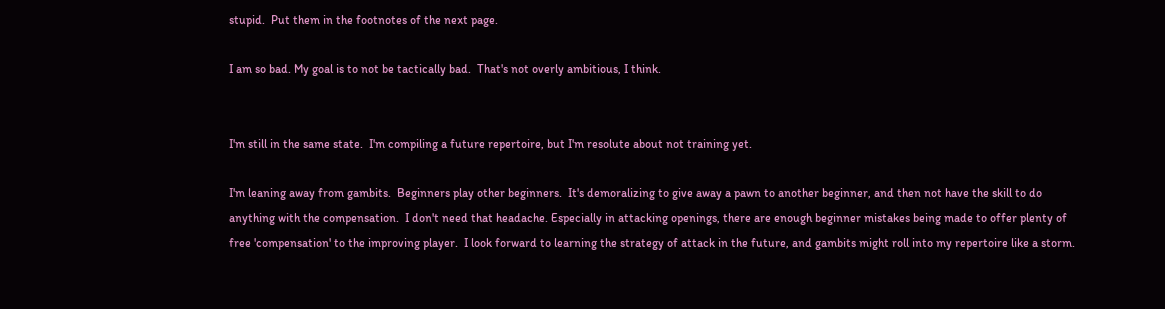stupid.  Put them in the footnotes of the next page.

I am so bad. My goal is to not be tactically bad.  That's not overly ambitious, I think.


I'm still in the same state.  I'm compiling a future repertoire, but I'm resolute about not training yet.

I'm leaning away from gambits.  Beginners play other beginners.  It's demoralizing to give away a pawn to another beginner, and then not have the skill to do anything with the compensation.  I don't need that headache. Especially in attacking openings, there are enough beginner mistakes being made to offer plenty of free 'compensation' to the improving player.  I look forward to learning the strategy of attack in the future, and gambits might roll into my repertoire like a storm.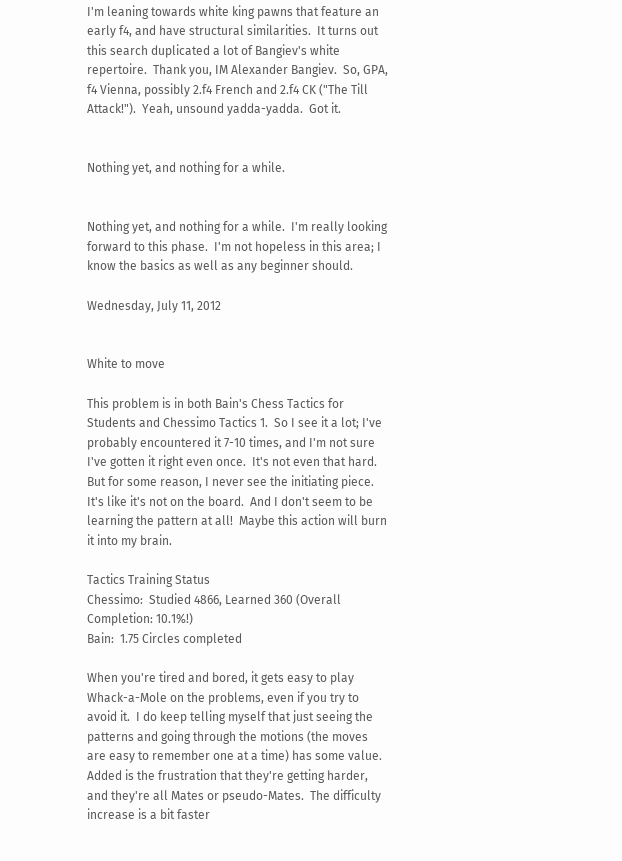I'm leaning towards white king pawns that feature an early f4, and have structural similarities.  It turns out this search duplicated a lot of Bangiev's white repertoire.  Thank you, IM Alexander Bangiev.  So, GPA, f4 Vienna, possibly 2.f4 French and 2.f4 CK ("The Till Attack!").  Yeah, unsound yadda-yadda.  Got it.


Nothing yet, and nothing for a while.


Nothing yet, and nothing for a while.  I'm really looking forward to this phase.  I'm not hopeless in this area; I know the basics as well as any beginner should.

Wednesday, July 11, 2012


White to move

This problem is in both Bain's Chess Tactics for Students and Chessimo Tactics 1.  So I see it a lot; I've probably encountered it 7-10 times, and I'm not sure I've gotten it right even once.  It's not even that hard.  But for some reason, I never see the initiating piece.  It's like it's not on the board.  And I don't seem to be learning the pattern at all!  Maybe this action will burn it into my brain.

Tactics Training Status
Chessimo:  Studied 4866, Learned 360 (Overall Completion: 10.1%!)
Bain:  1.75 Circles completed

When you're tired and bored, it gets easy to play Whack-a-Mole on the problems, even if you try to avoid it.  I do keep telling myself that just seeing the patterns and going through the motions (the moves are easy to remember one at a time) has some value.  Added is the frustration that they're getting harder, and they're all Mates or pseudo-Mates.  The difficulty increase is a bit faster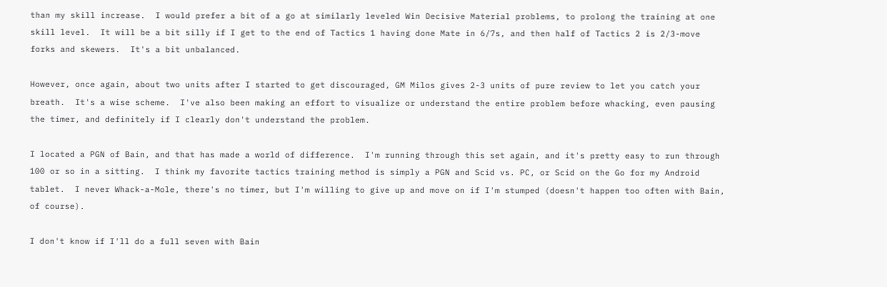than my skill increase.  I would prefer a bit of a go at similarly leveled Win Decisive Material problems, to prolong the training at one skill level.  It will be a bit silly if I get to the end of Tactics 1 having done Mate in 6/7s, and then half of Tactics 2 is 2/3-move forks and skewers.  It's a bit unbalanced.

However, once again, about two units after I started to get discouraged, GM Milos gives 2-3 units of pure review to let you catch your breath.  It's a wise scheme.  I've also been making an effort to visualize or understand the entire problem before whacking, even pausing the timer, and definitely if I clearly don't understand the problem.

I located a PGN of Bain, and that has made a world of difference.  I'm running through this set again, and it's pretty easy to run through 100 or so in a sitting.  I think my favorite tactics training method is simply a PGN and Scid vs. PC, or Scid on the Go for my Android tablet.  I never Whack-a-Mole, there's no timer, but I'm willing to give up and move on if I'm stumped (doesn't happen too often with Bain, of course).

I don't know if I'll do a full seven with Bain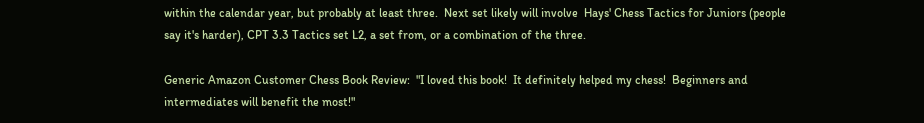within the calendar year, but probably at least three.  Next set likely will involve  Hays' Chess Tactics for Juniors (people say it's harder), CPT 3.3 Tactics set L2, a set from, or a combination of the three.

Generic Amazon Customer Chess Book Review:  "I loved this book!  It definitely helped my chess!  Beginners and intermediates will benefit the most!"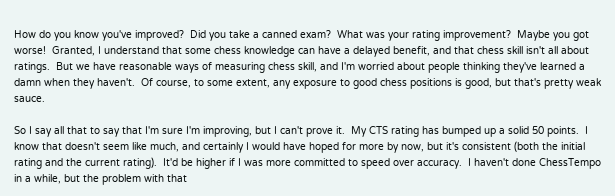How do you know you've improved?  Did you take a canned exam?  What was your rating improvement?  Maybe you got worse!  Granted, I understand that some chess knowledge can have a delayed benefit, and that chess skill isn't all about ratings.  But we have reasonable ways of measuring chess skill, and I'm worried about people thinking they've learned a damn when they haven't.  Of course, to some extent, any exposure to good chess positions is good, but that's pretty weak sauce.

So I say all that to say that I'm sure I'm improving, but I can't prove it.  My CTS rating has bumped up a solid 50 points.  I know that doesn't seem like much, and certainly I would have hoped for more by now, but it's consistent (both the initial rating and the current rating).  It'd be higher if I was more committed to speed over accuracy.  I haven't done ChessTempo in a while, but the problem with that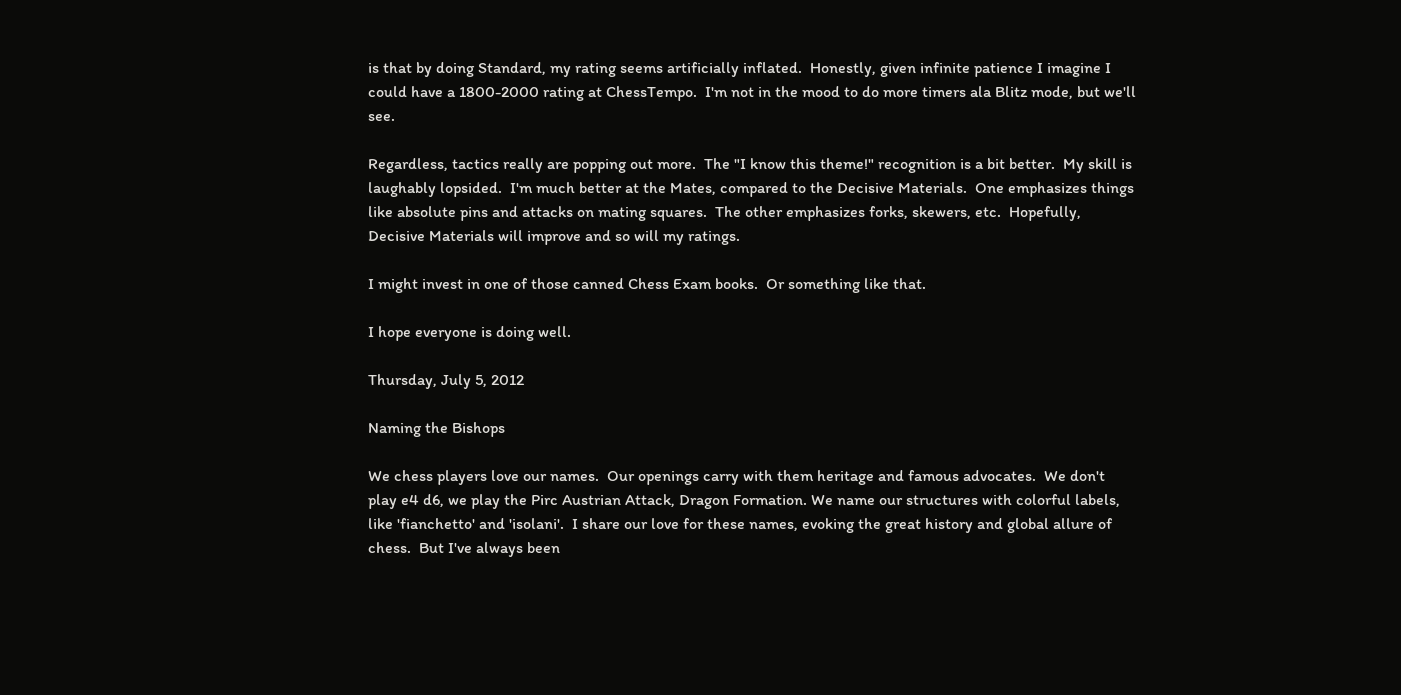is that by doing Standard, my rating seems artificially inflated.  Honestly, given infinite patience I imagine I could have a 1800-2000 rating at ChessTempo.  I'm not in the mood to do more timers ala Blitz mode, but we'll see.

Regardless, tactics really are popping out more.  The "I know this theme!" recognition is a bit better.  My skill is laughably lopsided.  I'm much better at the Mates, compared to the Decisive Materials.  One emphasizes things like absolute pins and attacks on mating squares.  The other emphasizes forks, skewers, etc.  Hopefully, Decisive Materials will improve and so will my ratings.

I might invest in one of those canned Chess Exam books.  Or something like that.

I hope everyone is doing well.

Thursday, July 5, 2012

Naming the Bishops

We chess players love our names.  Our openings carry with them heritage and famous advocates.  We don't play e4 d6, we play the Pirc Austrian Attack, Dragon Formation. We name our structures with colorful labels, like 'fianchetto' and 'isolani'.  I share our love for these names, evoking the great history and global allure of chess.  But I've always been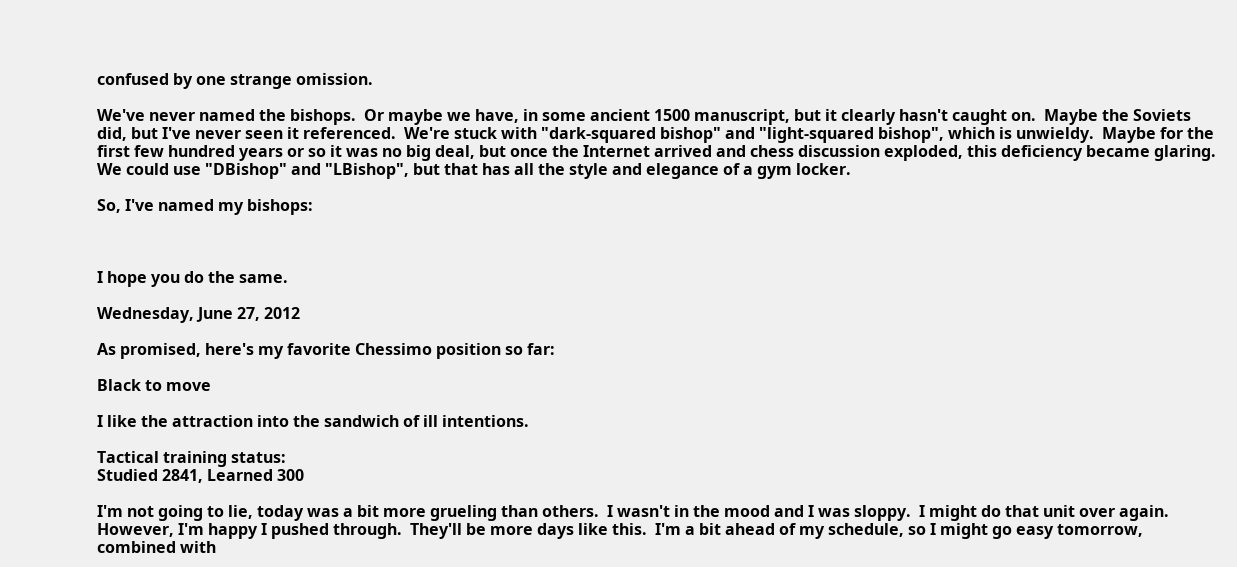confused by one strange omission.

We've never named the bishops.  Or maybe we have, in some ancient 1500 manuscript, but it clearly hasn't caught on.  Maybe the Soviets did, but I've never seen it referenced.  We're stuck with "dark-squared bishop" and "light-squared bishop", which is unwieldy.  Maybe for the first few hundred years or so it was no big deal, but once the Internet arrived and chess discussion exploded, this deficiency became glaring.  We could use "DBishop" and "LBishop", but that has all the style and elegance of a gym locker.

So, I've named my bishops:



I hope you do the same.

Wednesday, June 27, 2012

As promised, here's my favorite Chessimo position so far:

Black to move

I like the attraction into the sandwich of ill intentions.

Tactical training status:
Studied 2841, Learned 300

I'm not going to lie, today was a bit more grueling than others.  I wasn't in the mood and I was sloppy.  I might do that unit over again.  However, I'm happy I pushed through.  They'll be more days like this.  I'm a bit ahead of my schedule, so I might go easy tomorrow, combined with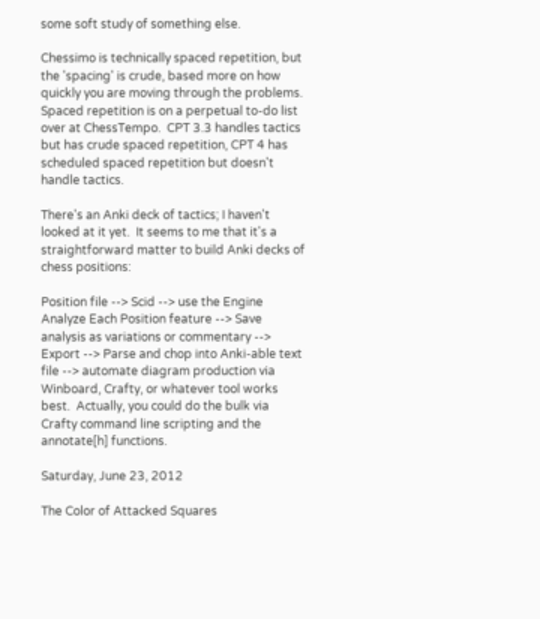some soft study of something else.

Chessimo is technically spaced repetition, but the 'spacing' is crude, based more on how quickly you are moving through the problems.  Spaced repetition is on a perpetual to-do list over at ChessTempo.  CPT 3.3 handles tactics but has crude spaced repetition, CPT 4 has scheduled spaced repetition but doesn't handle tactics.

There's an Anki deck of tactics; I haven't looked at it yet.  It seems to me that it's a straightforward matter to build Anki decks of chess positions:

Position file --> Scid --> use the Engine Analyze Each Position feature --> Save analysis as variations or commentary --> Export --> Parse and chop into Anki-able text file --> automate diagram production via Winboard, Crafty, or whatever tool works best.  Actually, you could do the bulk via Crafty command line scripting and the annotate[h] functions.

Saturday, June 23, 2012

The Color of Attacked Squares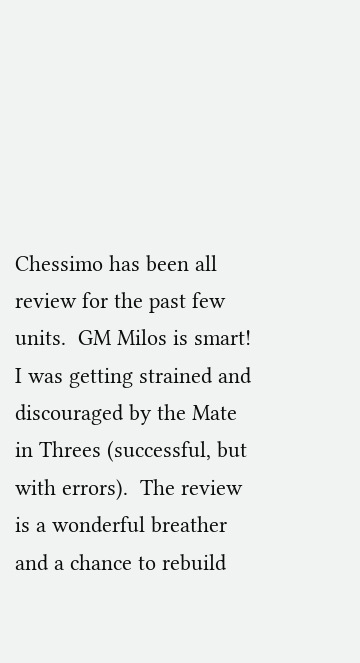Chessimo has been all review for the past few units.  GM Milos is smart!  I was getting strained and discouraged by the Mate in Threes (successful, but with errors).  The review is a wonderful breather and a chance to rebuild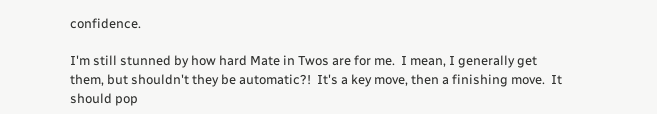confidence.

I'm still stunned by how hard Mate in Twos are for me.  I mean, I generally get them, but shouldn't they be automatic?!  It's a key move, then a finishing move.  It should pop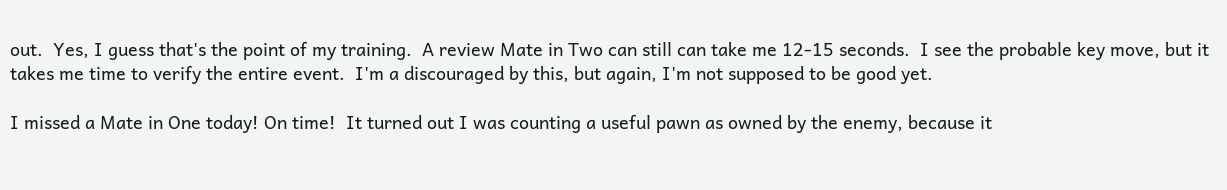out.  Yes, I guess that's the point of my training.  A review Mate in Two can still can take me 12-15 seconds.  I see the probable key move, but it takes me time to verify the entire event.  I'm a discouraged by this, but again, I'm not supposed to be good yet.

I missed a Mate in One today! On time!  It turned out I was counting a useful pawn as owned by the enemy, because it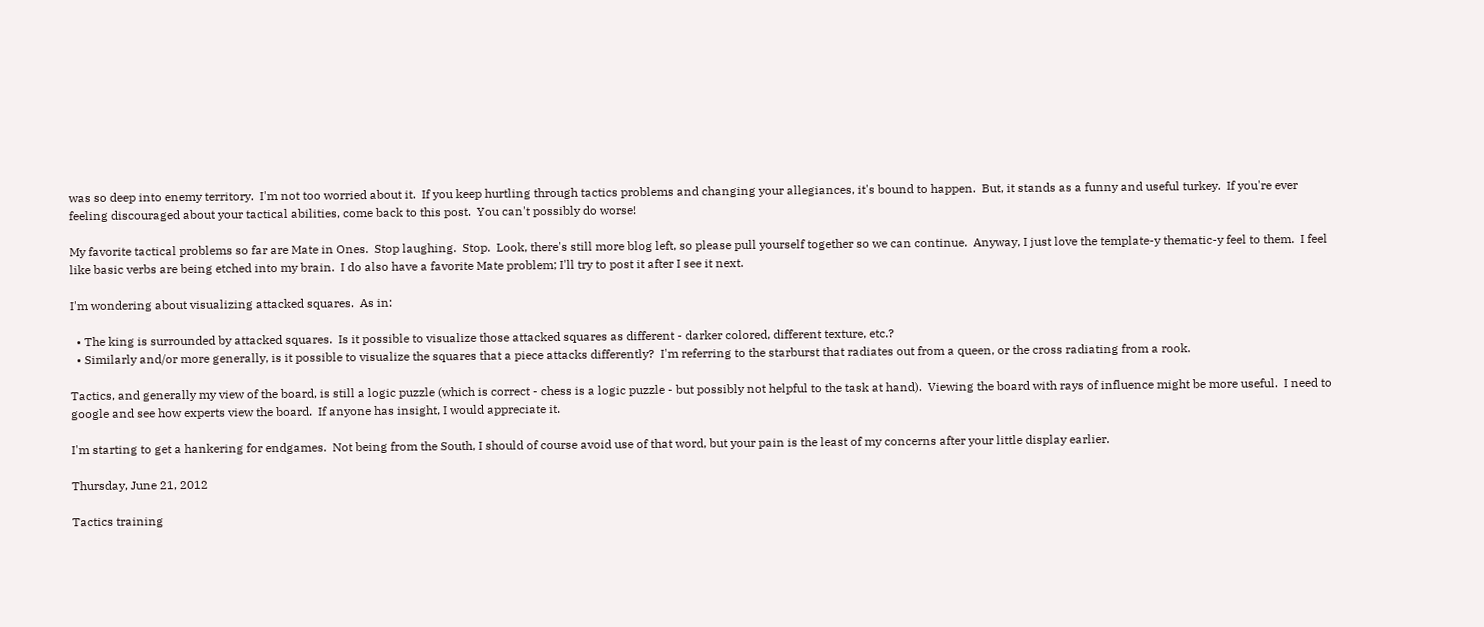was so deep into enemy territory.  I'm not too worried about it.  If you keep hurtling through tactics problems and changing your allegiances, it's bound to happen.  But, it stands as a funny and useful turkey.  If you're ever feeling discouraged about your tactical abilities, come back to this post.  You can't possibly do worse!

My favorite tactical problems so far are Mate in Ones.  Stop laughing.  Stop.  Look, there's still more blog left, so please pull yourself together so we can continue.  Anyway, I just love the template-y thematic-y feel to them.  I feel like basic verbs are being etched into my brain.  I do also have a favorite Mate problem; I'll try to post it after I see it next.

I'm wondering about visualizing attacked squares.  As in:

  • The king is surrounded by attacked squares.  Is it possible to visualize those attacked squares as different - darker colored, different texture, etc.?
  • Similarly and/or more generally, is it possible to visualize the squares that a piece attacks differently?  I'm referring to the starburst that radiates out from a queen, or the cross radiating from a rook.

Tactics, and generally my view of the board, is still a logic puzzle (which is correct - chess is a logic puzzle - but possibly not helpful to the task at hand).  Viewing the board with rays of influence might be more useful.  I need to google and see how experts view the board.  If anyone has insight, I would appreciate it.

I'm starting to get a hankering for endgames.  Not being from the South, I should of course avoid use of that word, but your pain is the least of my concerns after your little display earlier.

Thursday, June 21, 2012

Tactics training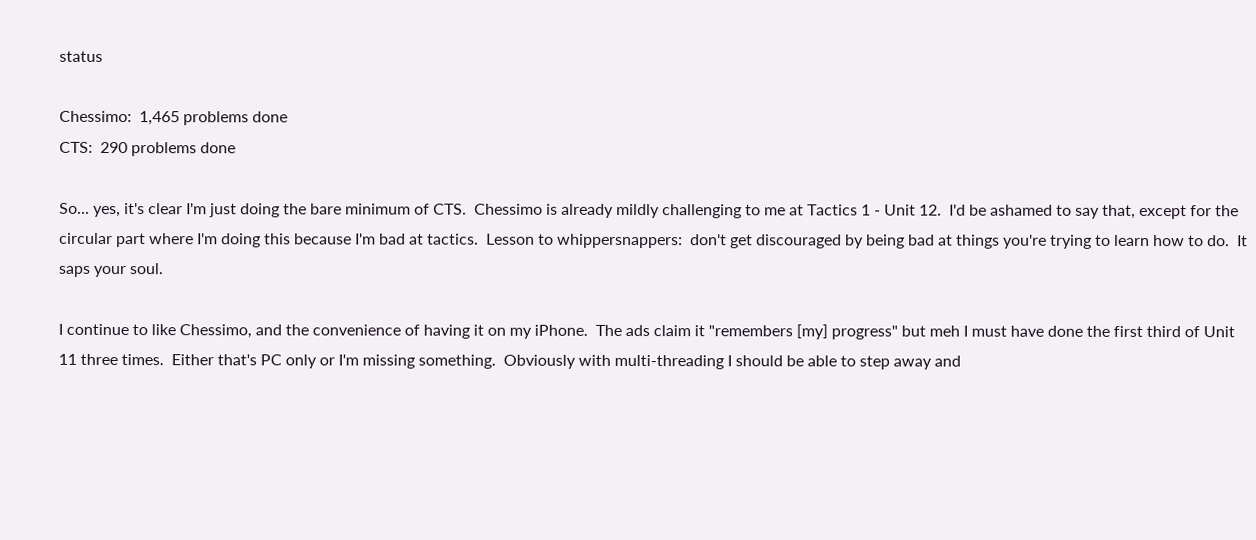status

Chessimo:  1,465 problems done
CTS:  290 problems done

So... yes, it's clear I'm just doing the bare minimum of CTS.  Chessimo is already mildly challenging to me at Tactics 1 - Unit 12.  I'd be ashamed to say that, except for the circular part where I'm doing this because I'm bad at tactics.  Lesson to whippersnappers:  don't get discouraged by being bad at things you're trying to learn how to do.  It saps your soul.

I continue to like Chessimo, and the convenience of having it on my iPhone.  The ads claim it "remembers [my] progress" but meh I must have done the first third of Unit 11 three times.  Either that's PC only or I'm missing something.  Obviously with multi-threading I should be able to step away and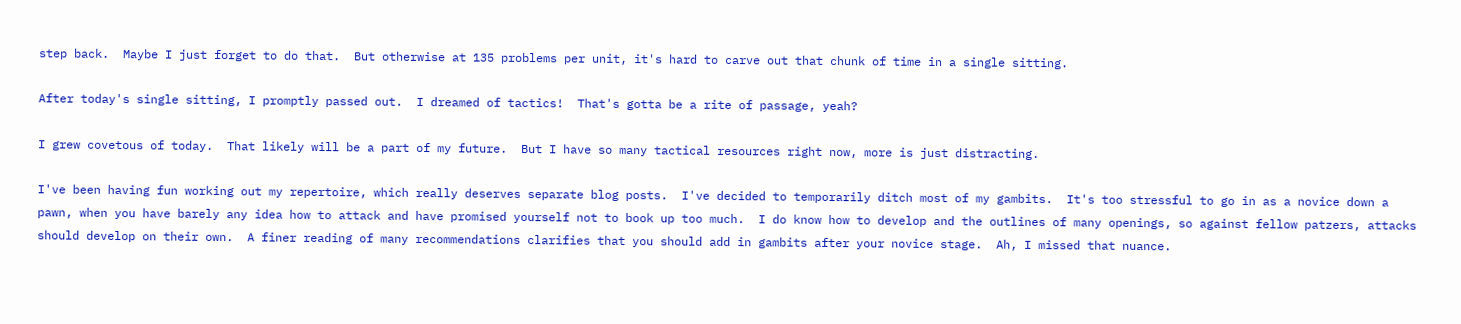step back.  Maybe I just forget to do that.  But otherwise at 135 problems per unit, it's hard to carve out that chunk of time in a single sitting.

After today's single sitting, I promptly passed out.  I dreamed of tactics!  That's gotta be a rite of passage, yeah?

I grew covetous of today.  That likely will be a part of my future.  But I have so many tactical resources right now, more is just distracting.

I've been having fun working out my repertoire, which really deserves separate blog posts.  I've decided to temporarily ditch most of my gambits.  It's too stressful to go in as a novice down a pawn, when you have barely any idea how to attack and have promised yourself not to book up too much.  I do know how to develop and the outlines of many openings, so against fellow patzers, attacks should develop on their own.  A finer reading of many recommendations clarifies that you should add in gambits after your novice stage.  Ah, I missed that nuance.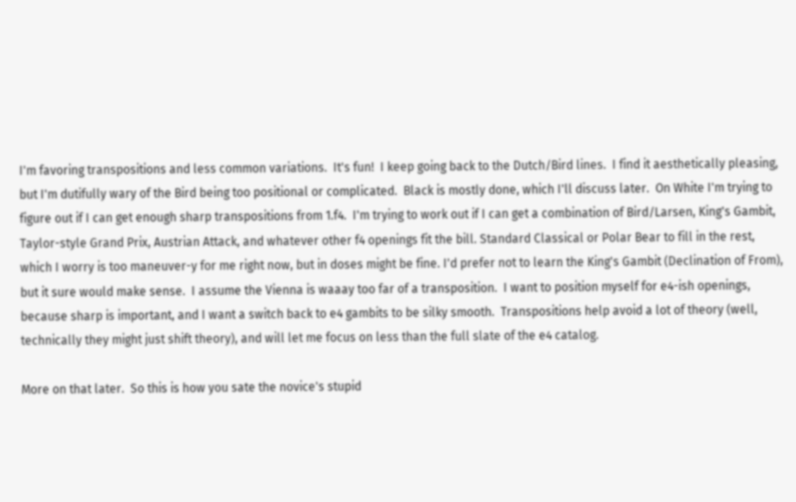I'm favoring transpositions and less common variations.  It's fun!  I keep going back to the Dutch/Bird lines.  I find it aesthetically pleasing, but I'm dutifully wary of the Bird being too positional or complicated.  Black is mostly done, which I'll discuss later.  On White I'm trying to figure out if I can get enough sharp transpositions from 1.f4.  I'm trying to work out if I can get a combination of Bird/Larsen, King's Gambit, Taylor-style Grand Prix, Austrian Attack, and whatever other f4 openings fit the bill. Standard Classical or Polar Bear to fill in the rest, which I worry is too maneuver-y for me right now, but in doses might be fine. I'd prefer not to learn the King's Gambit (Declination of From), but it sure would make sense.  I assume the Vienna is waaay too far of a transposition.  I want to position myself for e4-ish openings, because sharp is important, and I want a switch back to e4 gambits to be silky smooth.  Transpositions help avoid a lot of theory (well, technically they might just shift theory), and will let me focus on less than the full slate of the e4 catalog.

More on that later.  So this is how you sate the novice's stupid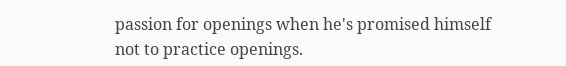passion for openings when he's promised himself not to practice openings.